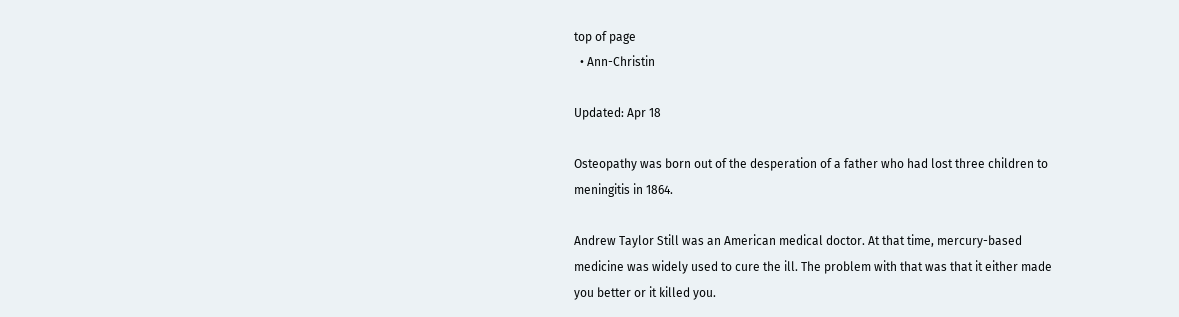top of page
  • Ann-Christin

Updated: Apr 18

Osteopathy was born out of the desperation of a father who had lost three children to meningitis in 1864.

Andrew Taylor Still was an American medical doctor. At that time, mercury-based medicine was widely used to cure the ill. The problem with that was that it either made you better or it killed you.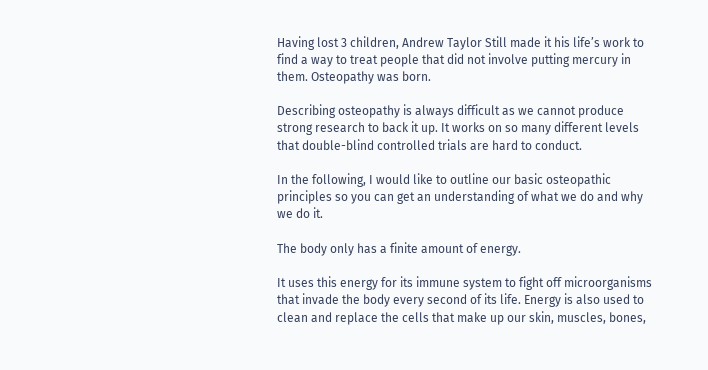Having lost 3 children, Andrew Taylor Still made it his life’s work to find a way to treat people that did not involve putting mercury in them. Osteopathy was born.

Describing osteopathy is always difficult as we cannot produce strong research to back it up. It works on so many different levels that double-blind controlled trials are hard to conduct.

In the following, I would like to outline our basic osteopathic principles so you can get an understanding of what we do and why we do it.

The body only has a finite amount of energy.

It uses this energy for its immune system to fight off microorganisms that invade the body every second of its life. Energy is also used to clean and replace the cells that make up our skin, muscles, bones,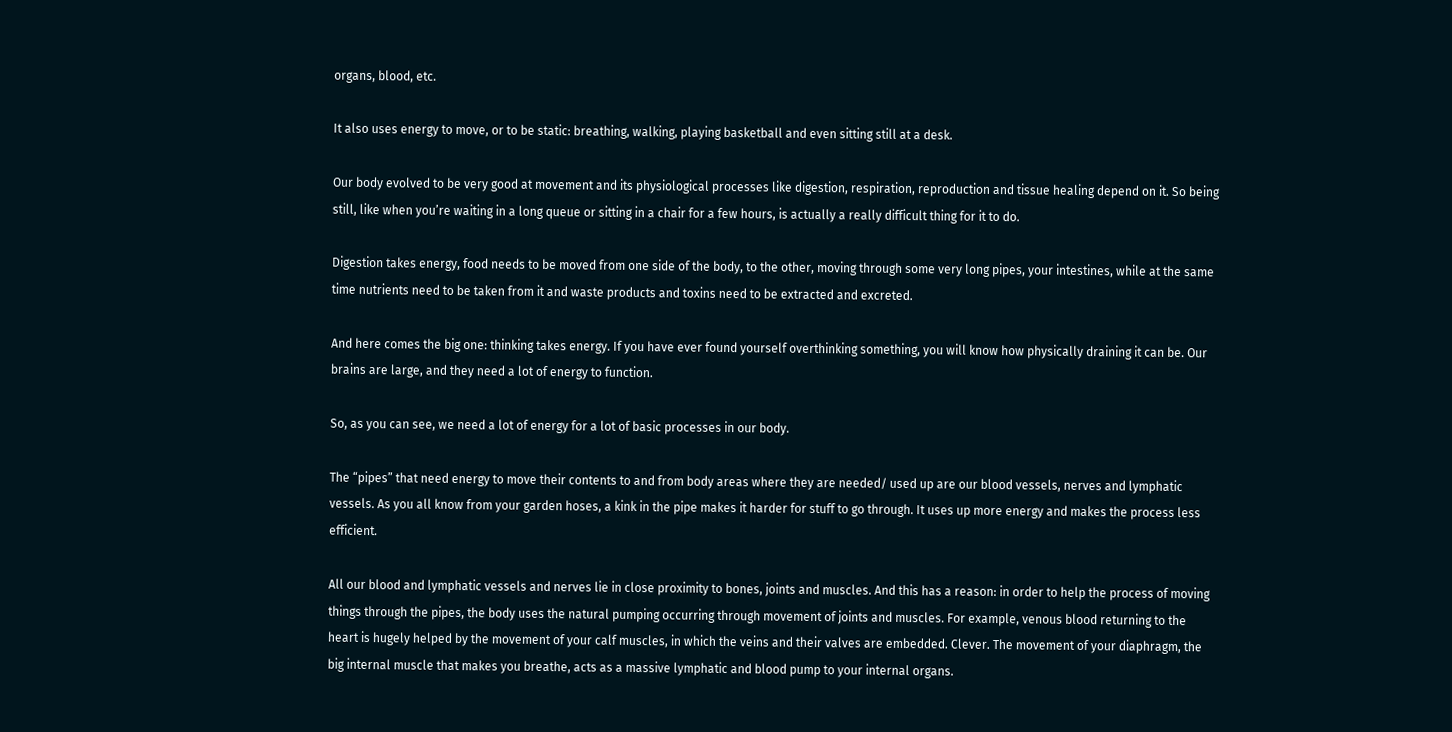organs, blood, etc.

It also uses energy to move, or to be static: breathing, walking, playing basketball and even sitting still at a desk.

Our body evolved to be very good at movement and its physiological processes like digestion, respiration, reproduction and tissue healing depend on it. So being still, like when you’re waiting in a long queue or sitting in a chair for a few hours, is actually a really difficult thing for it to do.

Digestion takes energy, food needs to be moved from one side of the body, to the other, moving through some very long pipes, your intestines, while at the same time nutrients need to be taken from it and waste products and toxins need to be extracted and excreted.

And here comes the big one: thinking takes energy. If you have ever found yourself overthinking something, you will know how physically draining it can be. Our brains are large, and they need a lot of energy to function.

So, as you can see, we need a lot of energy for a lot of basic processes in our body.

The “pipes” that need energy to move their contents to and from body areas where they are needed/ used up are our blood vessels, nerves and lymphatic vessels. As you all know from your garden hoses, a kink in the pipe makes it harder for stuff to go through. It uses up more energy and makes the process less efficient.

All our blood and lymphatic vessels and nerves lie in close proximity to bones, joints and muscles. And this has a reason: in order to help the process of moving things through the pipes, the body uses the natural pumping occurring through movement of joints and muscles. For example, venous blood returning to the heart is hugely helped by the movement of your calf muscles, in which the veins and their valves are embedded. Clever. The movement of your diaphragm, the big internal muscle that makes you breathe, acts as a massive lymphatic and blood pump to your internal organs.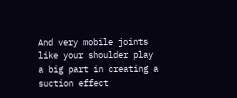And very mobile joints like your shoulder play a big part in creating a suction effect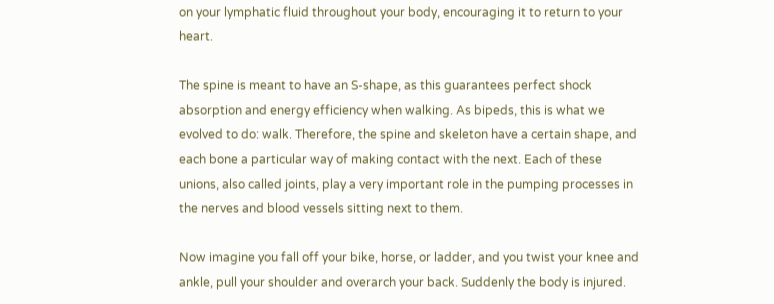on your lymphatic fluid throughout your body, encouraging it to return to your heart.

The spine is meant to have an S-shape, as this guarantees perfect shock absorption and energy efficiency when walking. As bipeds, this is what we evolved to do: walk. Therefore, the spine and skeleton have a certain shape, and each bone a particular way of making contact with the next. Each of these unions, also called joints, play a very important role in the pumping processes in the nerves and blood vessels sitting next to them.

Now imagine you fall off your bike, horse, or ladder, and you twist your knee and ankle, pull your shoulder and overarch your back. Suddenly the body is injured.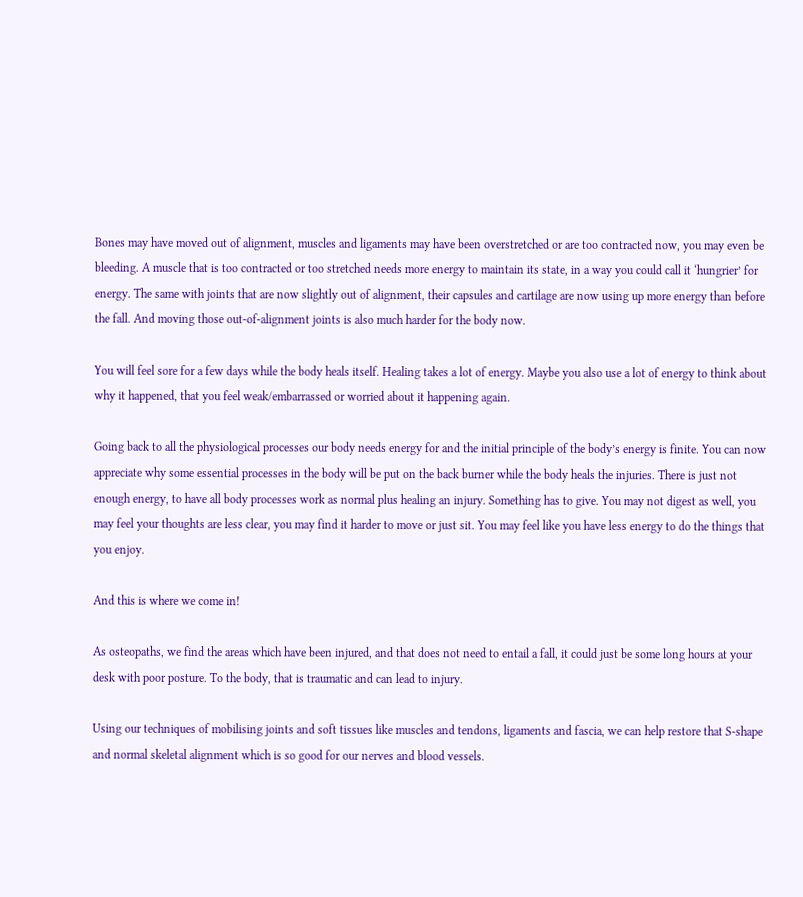Bones may have moved out of alignment, muscles and ligaments may have been overstretched or are too contracted now, you may even be bleeding. A muscle that is too contracted or too stretched needs more energy to maintain its state, in a way you could call it ‘hungrier’ for energy. The same with joints that are now slightly out of alignment, their capsules and cartilage are now using up more energy than before the fall. And moving those out-of-alignment joints is also much harder for the body now.

You will feel sore for a few days while the body heals itself. Healing takes a lot of energy. Maybe you also use a lot of energy to think about why it happened, that you feel weak/embarrassed or worried about it happening again.

Going back to all the physiological processes our body needs energy for and the initial principle of the body’s energy is finite. You can now appreciate why some essential processes in the body will be put on the back burner while the body heals the injuries. There is just not enough energy, to have all body processes work as normal plus healing an injury. Something has to give. You may not digest as well, you may feel your thoughts are less clear, you may find it harder to move or just sit. You may feel like you have less energy to do the things that you enjoy.

And this is where we come in!

As osteopaths, we find the areas which have been injured, and that does not need to entail a fall, it could just be some long hours at your desk with poor posture. To the body, that is traumatic and can lead to injury.

Using our techniques of mobilising joints and soft tissues like muscles and tendons, ligaments and fascia, we can help restore that S-shape and normal skeletal alignment which is so good for our nerves and blood vessels.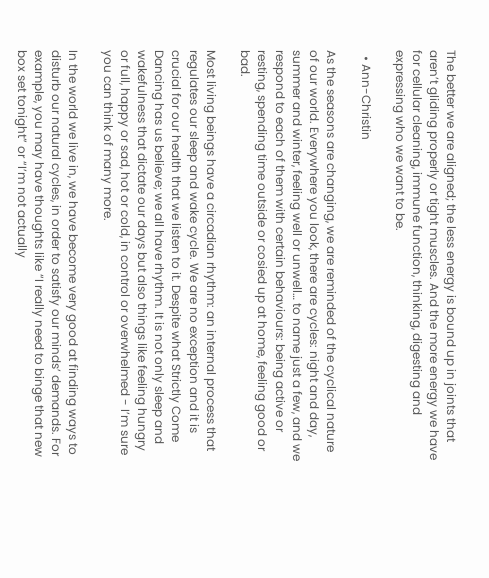The better we are aligned; the less energy is bound up in joints that aren’t gliding properly or tight muscles. And the more energy we have for cellular cleaning, immune function, thinking, digesting and expressing who we want to be.

  • Ann-Christin

As the seasons are changing, we are reminded of the cyclical nature of our world. Everywhere you look, there are cycles: night and day, summer and winter, feeling well or unwell… to name just a few, and we respond to each of them with certain behaviours: being active or resting, spending time outside or cosied up at home, feeling good or bad.

Most living beings have a circadian rhythm: an internal process that regulates our sleep and wake cycle. We are no exception and it is crucial for our health that we listen to it. Despite what Strictly Come Dancing has us believe; we all have rhythm. It is not only sleep and wakefulness that dictate our days but also things like feeling hungry or full, happy or sad, hot or cold, in control or overwhelmed - I’m sure you can think of many more.

In the world we live in, we have become very good at finding ways to disturb our natural cycles, in order to satisfy our minds’ demands. For example, you may have thoughts like “I really need to binge that new box set tonight” or “I’m not actually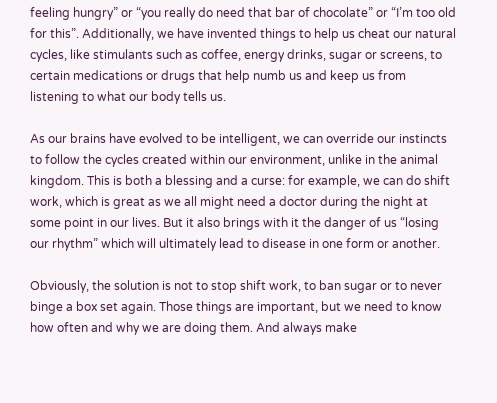feeling hungry” or “you really do need that bar of chocolate” or “I’m too old for this”. Additionally, we have invented things to help us cheat our natural cycles, like stimulants such as coffee, energy drinks, sugar or screens, to certain medications or drugs that help numb us and keep us from listening to what our body tells us.

As our brains have evolved to be intelligent, we can override our instincts to follow the cycles created within our environment, unlike in the animal kingdom. This is both a blessing and a curse: for example, we can do shift work, which is great as we all might need a doctor during the night at some point in our lives. But it also brings with it the danger of us “losing our rhythm” which will ultimately lead to disease in one form or another.

Obviously, the solution is not to stop shift work, to ban sugar or to never binge a box set again. Those things are important, but we need to know how often and why we are doing them. And always make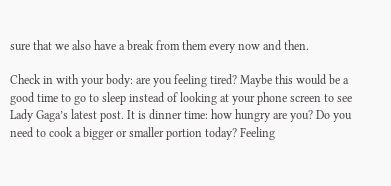sure that we also have a break from them every now and then.

Check in with your body: are you feeling tired? Maybe this would be a good time to go to sleep instead of looking at your phone screen to see Lady Gaga’s latest post. It is dinner time: how hungry are you? Do you need to cook a bigger or smaller portion today? Feeling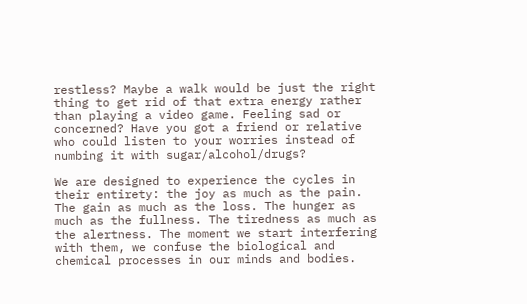restless? Maybe a walk would be just the right thing to get rid of that extra energy rather than playing a video game. Feeling sad or concerned? Have you got a friend or relative who could listen to your worries instead of numbing it with sugar/alcohol/drugs?

We are designed to experience the cycles in their entirety: the joy as much as the pain. The gain as much as the loss. The hunger as much as the fullness. The tiredness as much as the alertness. The moment we start interfering with them, we confuse the biological and chemical processes in our minds and bodies.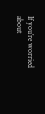If you’re worried about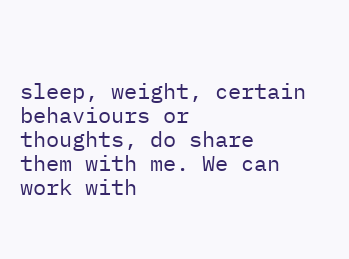sleep, weight, certain behaviours or thoughts, do share them with me. We can work with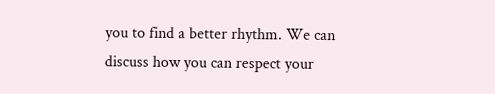you to find a better rhythm. We can discuss how you can respect your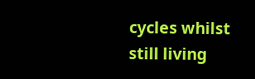cycles whilst still living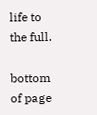life to the full.

bottom of page